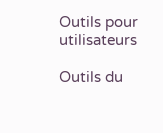Outils pour utilisateurs

Outils du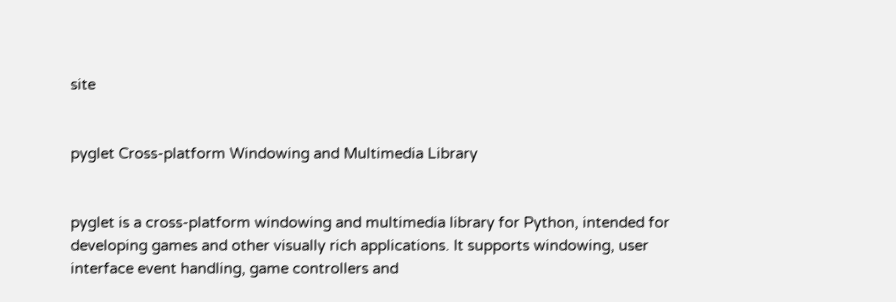site


pyglet Cross-platform Windowing and Multimedia Library


pyglet is a cross-platform windowing and multimedia library for Python, intended for developing games and other visually rich applications. It supports windowing, user interface event handling, game controllers and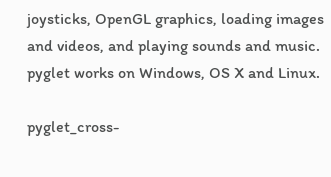joysticks, OpenGL graphics, loading images and videos, and playing sounds and music. pyglet works on Windows, OS X and Linux.

pyglet_cross-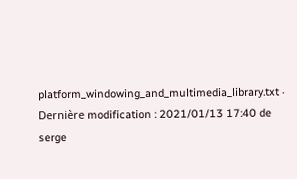platform_windowing_and_multimedia_library.txt · Dernière modification : 2021/01/13 17:40 de serge